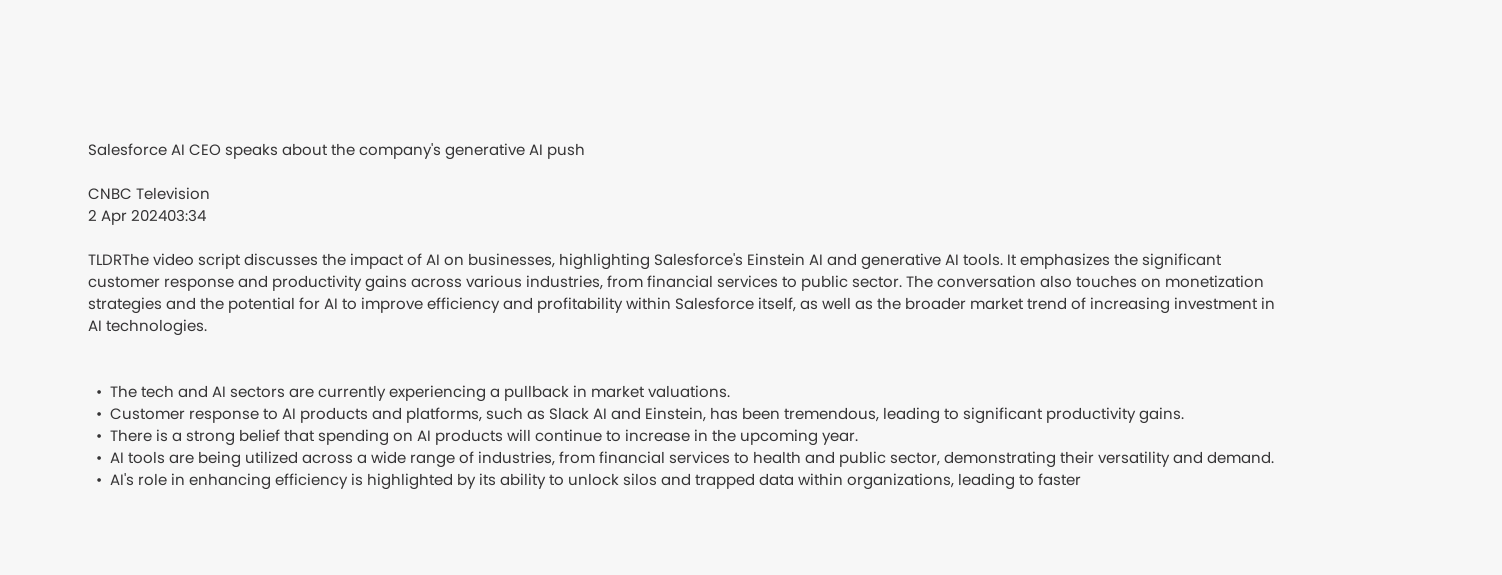Salesforce AI CEO speaks about the company's generative AI push

CNBC Television
2 Apr 202403:34

TLDRThe video script discusses the impact of AI on businesses, highlighting Salesforce's Einstein AI and generative AI tools. It emphasizes the significant customer response and productivity gains across various industries, from financial services to public sector. The conversation also touches on monetization strategies and the potential for AI to improve efficiency and profitability within Salesforce itself, as well as the broader market trend of increasing investment in AI technologies.


  •  The tech and AI sectors are currently experiencing a pullback in market valuations.
  •  Customer response to AI products and platforms, such as Slack AI and Einstein, has been tremendous, leading to significant productivity gains.
  •  There is a strong belief that spending on AI products will continue to increase in the upcoming year.
  •  AI tools are being utilized across a wide range of industries, from financial services to health and public sector, demonstrating their versatility and demand.
  •  AI's role in enhancing efficiency is highlighted by its ability to unlock silos and trapped data within organizations, leading to faster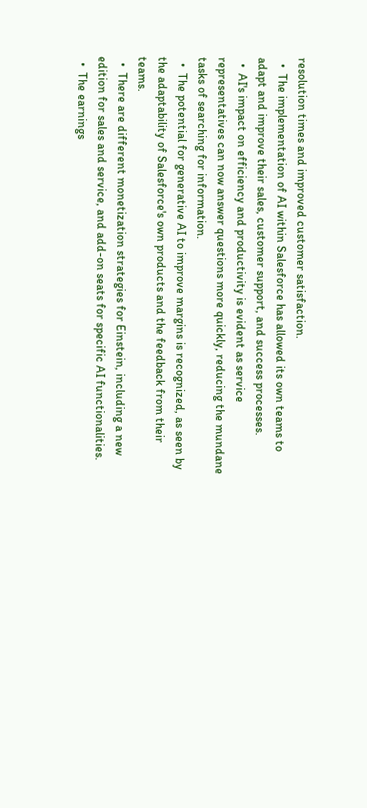resolution times and improved customer satisfaction.
  •  The implementation of AI within Salesforce has allowed its own teams to adapt and improve their sales, customer support, and success processes.
  •  AI's impact on efficiency and productivity is evident as service representatives can now answer questions more quickly, reducing the mundane tasks of searching for information.
  •  The potential for generative AI to improve margins is recognized, as seen by the adaptability of Salesforce's own products and the feedback from their teams.
  •  There are different monetization strategies for Einstein, including a new edition for sales and service, and add-on seats for specific AI functionalities.
  •  The earnings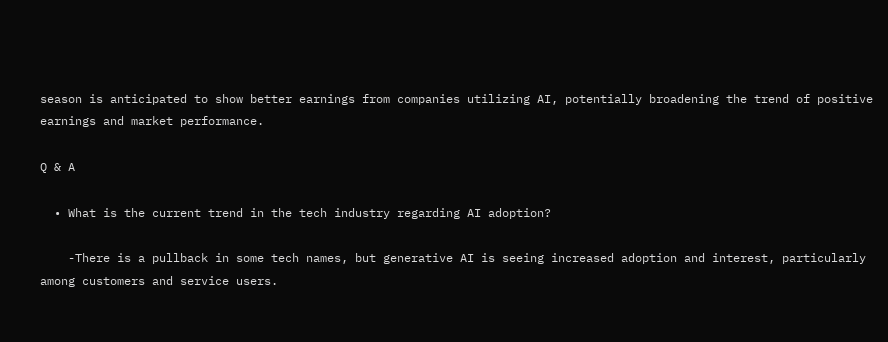season is anticipated to show better earnings from companies utilizing AI, potentially broadening the trend of positive earnings and market performance.

Q & A

  • What is the current trend in the tech industry regarding AI adoption?

    -There is a pullback in some tech names, but generative AI is seeing increased adoption and interest, particularly among customers and service users.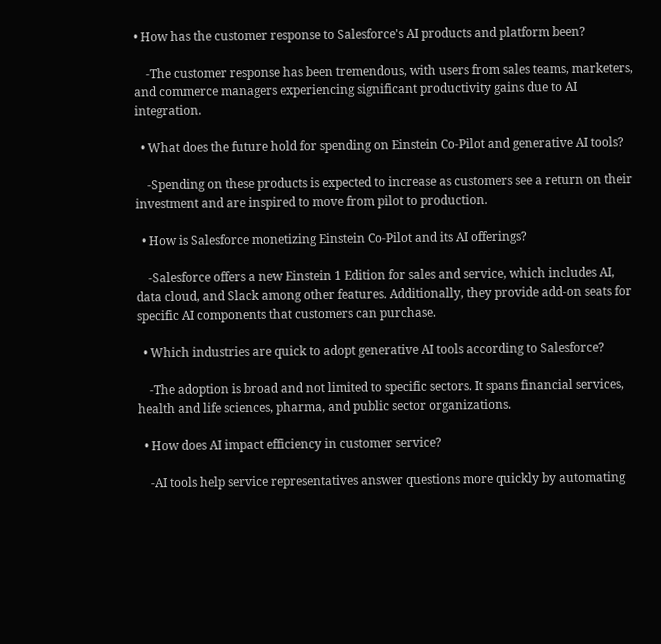• How has the customer response to Salesforce's AI products and platform been?

    -The customer response has been tremendous, with users from sales teams, marketers, and commerce managers experiencing significant productivity gains due to AI integration.

  • What does the future hold for spending on Einstein Co-Pilot and generative AI tools?

    -Spending on these products is expected to increase as customers see a return on their investment and are inspired to move from pilot to production.

  • How is Salesforce monetizing Einstein Co-Pilot and its AI offerings?

    -Salesforce offers a new Einstein 1 Edition for sales and service, which includes AI, data cloud, and Slack among other features. Additionally, they provide add-on seats for specific AI components that customers can purchase.

  • Which industries are quick to adopt generative AI tools according to Salesforce?

    -The adoption is broad and not limited to specific sectors. It spans financial services, health and life sciences, pharma, and public sector organizations.

  • How does AI impact efficiency in customer service?

    -AI tools help service representatives answer questions more quickly by automating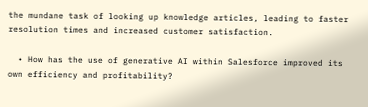the mundane task of looking up knowledge articles, leading to faster resolution times and increased customer satisfaction.

  • How has the use of generative AI within Salesforce improved its own efficiency and profitability?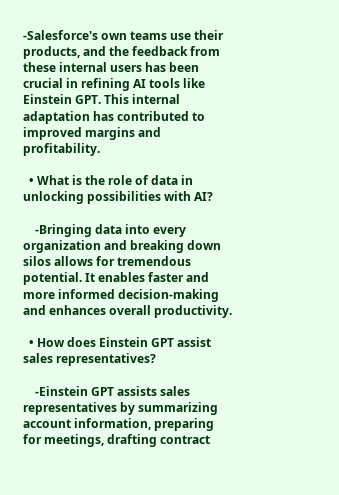-Salesforce's own teams use their products, and the feedback from these internal users has been crucial in refining AI tools like Einstein GPT. This internal adaptation has contributed to improved margins and profitability.

  • What is the role of data in unlocking possibilities with AI?

    -Bringing data into every organization and breaking down silos allows for tremendous potential. It enables faster and more informed decision-making and enhances overall productivity.

  • How does Einstein GPT assist sales representatives?

    -Einstein GPT assists sales representatives by summarizing account information, preparing for meetings, drafting contract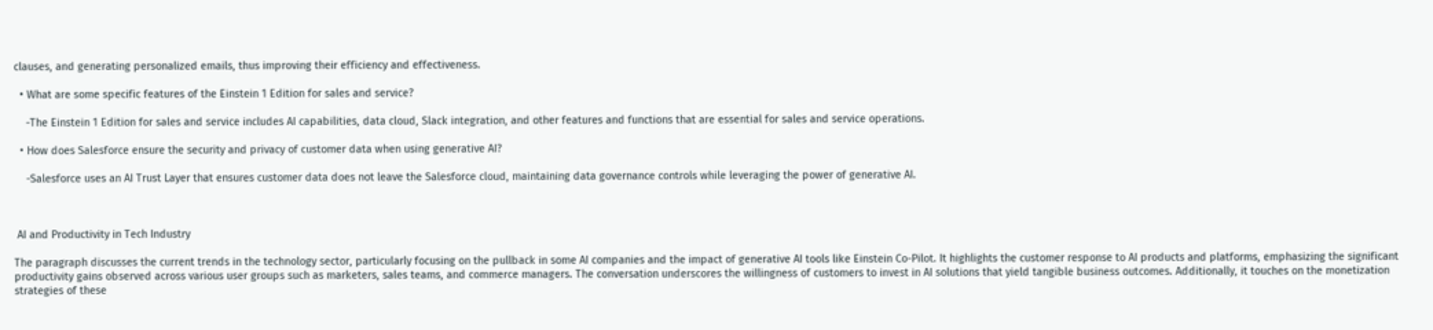clauses, and generating personalized emails, thus improving their efficiency and effectiveness.

  • What are some specific features of the Einstein 1 Edition for sales and service?

    -The Einstein 1 Edition for sales and service includes AI capabilities, data cloud, Slack integration, and other features and functions that are essential for sales and service operations.

  • How does Salesforce ensure the security and privacy of customer data when using generative AI?

    -Salesforce uses an AI Trust Layer that ensures customer data does not leave the Salesforce cloud, maintaining data governance controls while leveraging the power of generative AI.



 AI and Productivity in Tech Industry

The paragraph discusses the current trends in the technology sector, particularly focusing on the pullback in some AI companies and the impact of generative AI tools like Einstein Co-Pilot. It highlights the customer response to AI products and platforms, emphasizing the significant productivity gains observed across various user groups such as marketers, sales teams, and commerce managers. The conversation underscores the willingness of customers to invest in AI solutions that yield tangible business outcomes. Additionally, it touches on the monetization strategies of these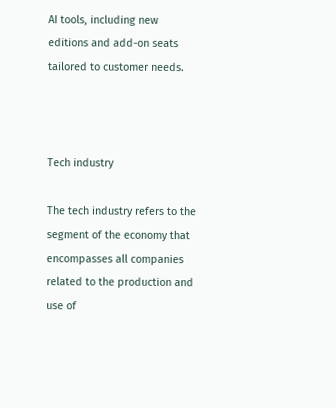AI tools, including new editions and add-on seats tailored to customer needs.



Tech industry

The tech industry refers to the segment of the economy that encompasses all companies related to the production and use of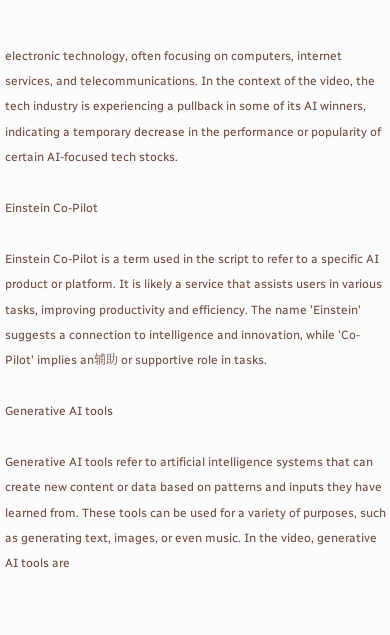electronic technology, often focusing on computers, internet services, and telecommunications. In the context of the video, the tech industry is experiencing a pullback in some of its AI winners, indicating a temporary decrease in the performance or popularity of certain AI-focused tech stocks.

Einstein Co-Pilot

Einstein Co-Pilot is a term used in the script to refer to a specific AI product or platform. It is likely a service that assists users in various tasks, improving productivity and efficiency. The name 'Einstein' suggests a connection to intelligence and innovation, while 'Co-Pilot' implies an辅助 or supportive role in tasks.

Generative AI tools

Generative AI tools refer to artificial intelligence systems that can create new content or data based on patterns and inputs they have learned from. These tools can be used for a variety of purposes, such as generating text, images, or even music. In the video, generative AI tools are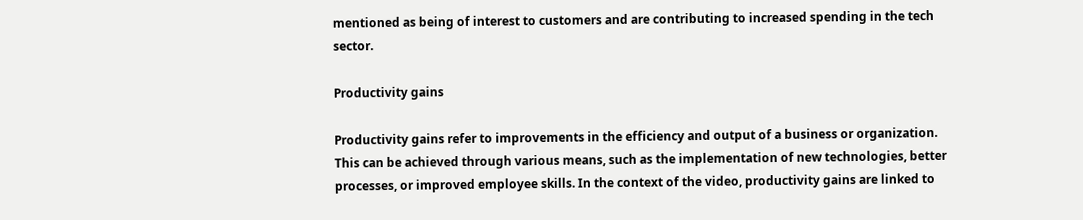mentioned as being of interest to customers and are contributing to increased spending in the tech sector.

Productivity gains

Productivity gains refer to improvements in the efficiency and output of a business or organization. This can be achieved through various means, such as the implementation of new technologies, better processes, or improved employee skills. In the context of the video, productivity gains are linked to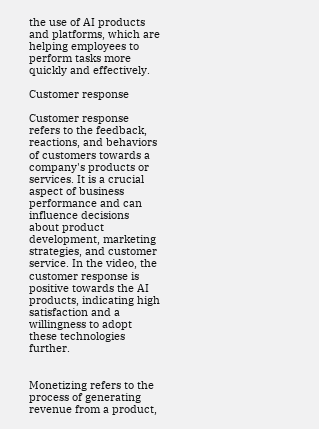the use of AI products and platforms, which are helping employees to perform tasks more quickly and effectively.

Customer response

Customer response refers to the feedback, reactions, and behaviors of customers towards a company's products or services. It is a crucial aspect of business performance and can influence decisions about product development, marketing strategies, and customer service. In the video, the customer response is positive towards the AI products, indicating high satisfaction and a willingness to adopt these technologies further.


Monetizing refers to the process of generating revenue from a product,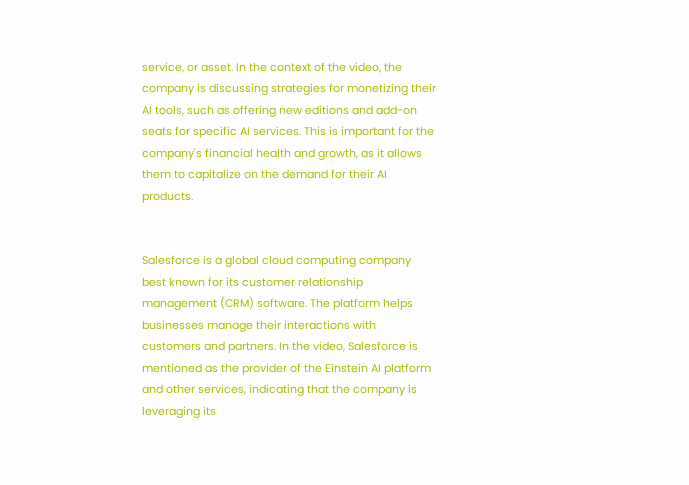service, or asset. In the context of the video, the company is discussing strategies for monetizing their AI tools, such as offering new editions and add-on seats for specific AI services. This is important for the company's financial health and growth, as it allows them to capitalize on the demand for their AI products.


Salesforce is a global cloud computing company best known for its customer relationship management (CRM) software. The platform helps businesses manage their interactions with customers and partners. In the video, Salesforce is mentioned as the provider of the Einstein AI platform and other services, indicating that the company is leveraging its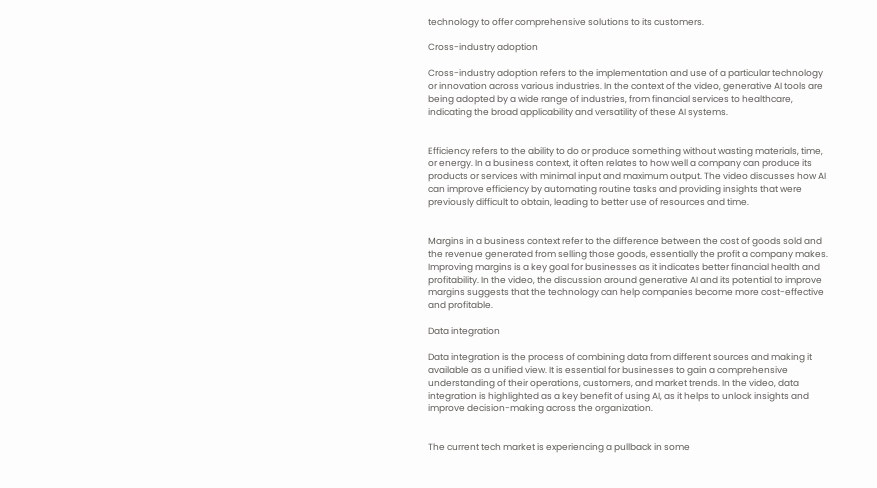technology to offer comprehensive solutions to its customers.

Cross-industry adoption

Cross-industry adoption refers to the implementation and use of a particular technology or innovation across various industries. In the context of the video, generative AI tools are being adopted by a wide range of industries, from financial services to healthcare, indicating the broad applicability and versatility of these AI systems.


Efficiency refers to the ability to do or produce something without wasting materials, time, or energy. In a business context, it often relates to how well a company can produce its products or services with minimal input and maximum output. The video discusses how AI can improve efficiency by automating routine tasks and providing insights that were previously difficult to obtain, leading to better use of resources and time.


Margins in a business context refer to the difference between the cost of goods sold and the revenue generated from selling those goods, essentially the profit a company makes. Improving margins is a key goal for businesses as it indicates better financial health and profitability. In the video, the discussion around generative AI and its potential to improve margins suggests that the technology can help companies become more cost-effective and profitable.

Data integration

Data integration is the process of combining data from different sources and making it available as a unified view. It is essential for businesses to gain a comprehensive understanding of their operations, customers, and market trends. In the video, data integration is highlighted as a key benefit of using AI, as it helps to unlock insights and improve decision-making across the organization.


The current tech market is experiencing a pullback in some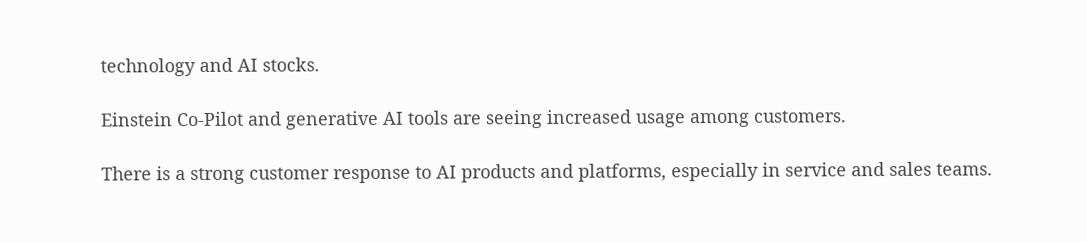technology and AI stocks.

Einstein Co-Pilot and generative AI tools are seeing increased usage among customers.

There is a strong customer response to AI products and platforms, especially in service and sales teams.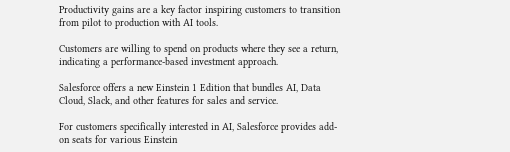Productivity gains are a key factor inspiring customers to transition from pilot to production with AI tools.

Customers are willing to spend on products where they see a return, indicating a performance-based investment approach.

Salesforce offers a new Einstein 1 Edition that bundles AI, Data Cloud, Slack, and other features for sales and service.

For customers specifically interested in AI, Salesforce provides add-on seats for various Einstein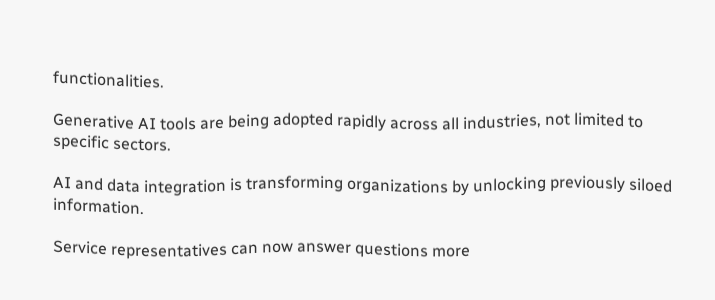functionalities.

Generative AI tools are being adopted rapidly across all industries, not limited to specific sectors.

AI and data integration is transforming organizations by unlocking previously siloed information.

Service representatives can now answer questions more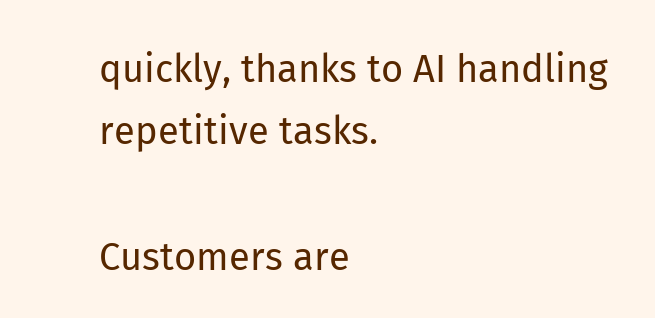quickly, thanks to AI handling repetitive tasks.

Customers are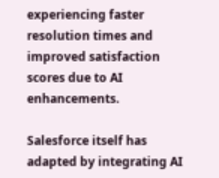experiencing faster resolution times and improved satisfaction scores due to AI enhancements.

Salesforce itself has adapted by integrating AI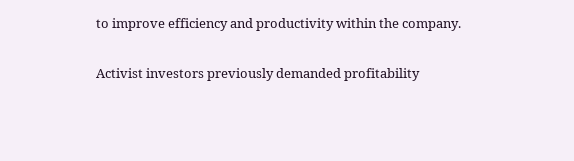to improve efficiency and productivity within the company.

Activist investors previously demanded profitability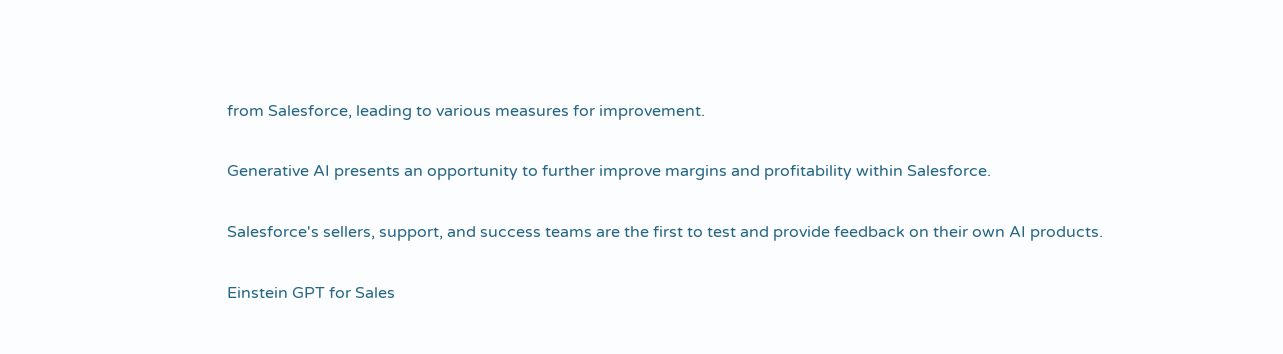from Salesforce, leading to various measures for improvement.

Generative AI presents an opportunity to further improve margins and profitability within Salesforce.

Salesforce's sellers, support, and success teams are the first to test and provide feedback on their own AI products.

Einstein GPT for Sales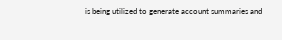is being utilized to generate account summaries and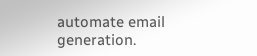automate email generation.